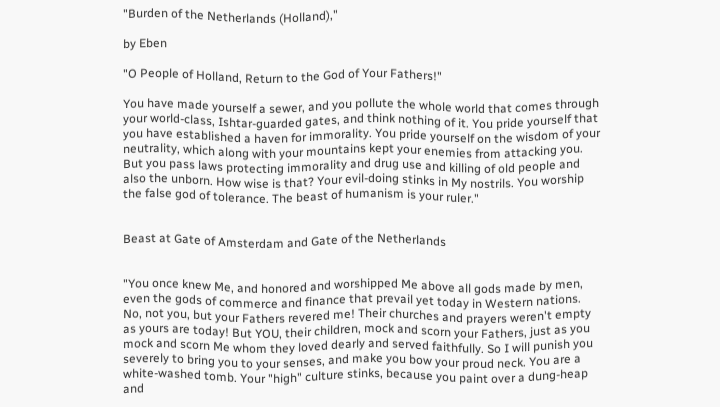"Burden of the Netherlands (Holland),"

by Eben

"O People of Holland, Return to the God of Your Fathers!"

You have made yourself a sewer, and you pollute the whole world that comes through your world-class, Ishtar-guarded gates, and think nothing of it. You pride yourself that you have established a haven for immorality. You pride yourself on the wisdom of your neutrality, which along with your mountains kept your enemies from attacking you. But you pass laws protecting immorality and drug use and killing of old people and also the unborn. How wise is that? Your evil-doing stinks in My nostrils. You worship the false god of tolerance. The beast of humanism is your ruler."


Beast at Gate of Amsterdam and Gate of the Netherlands


"You once knew Me, and honored and worshipped Me above all gods made by men, even the gods of commerce and finance that prevail yet today in Western nations. No, not you, but your Fathers revered me! Their churches and prayers weren't empty as yours are today! But YOU, their children, mock and scorn your Fathers, just as you mock and scorn Me whom they loved dearly and served faithfully. So I will punish you severely to bring you to your senses, and make you bow your proud neck. You are a white-washed tomb. Your "high" culture stinks, because you paint over a dung-heap and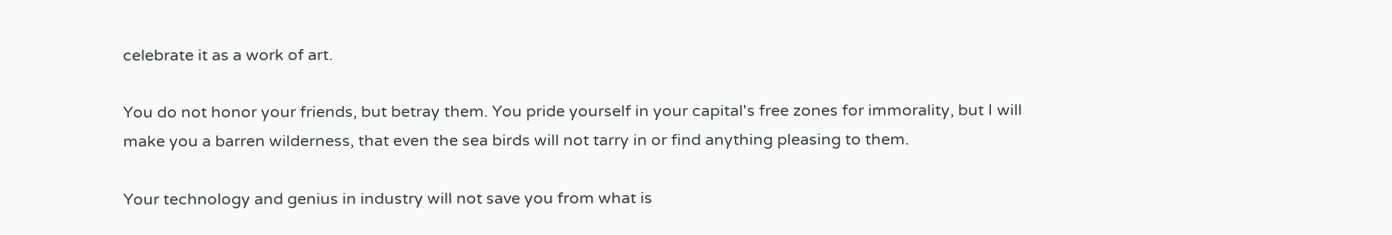celebrate it as a work of art.

You do not honor your friends, but betray them. You pride yourself in your capital's free zones for immorality, but I will make you a barren wilderness, that even the sea birds will not tarry in or find anything pleasing to them.

Your technology and genius in industry will not save you from what is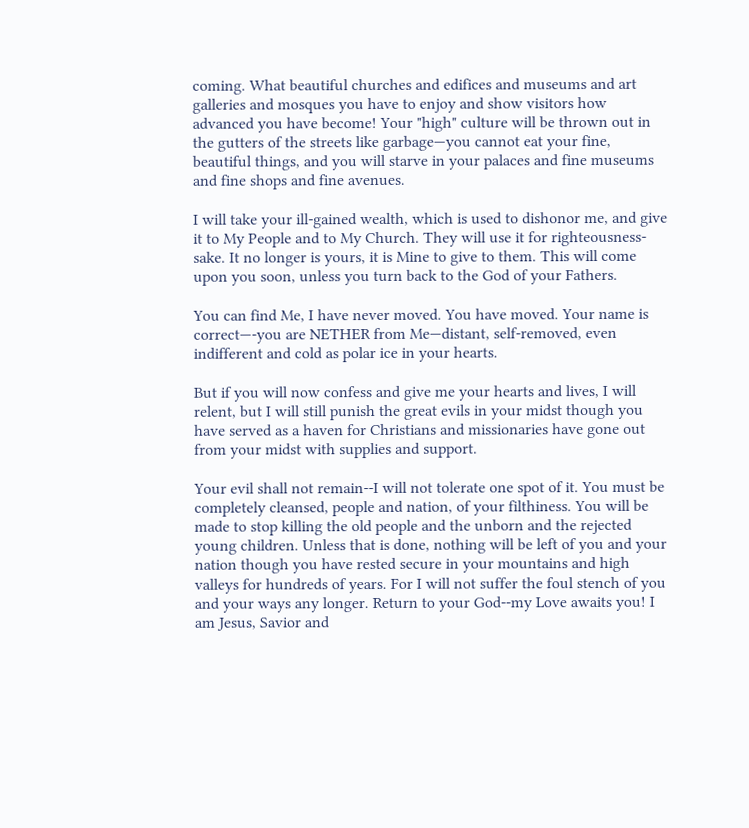coming. What beautiful churches and edifices and museums and art galleries and mosques you have to enjoy and show visitors how advanced you have become! Your "high" culture will be thrown out in the gutters of the streets like garbage—you cannot eat your fine, beautiful things, and you will starve in your palaces and fine museums and fine shops and fine avenues.

I will take your ill-gained wealth, which is used to dishonor me, and give it to My People and to My Church. They will use it for righteousness-sake. It no longer is yours, it is Mine to give to them. This will come upon you soon, unless you turn back to the God of your Fathers.

You can find Me, I have never moved. You have moved. Your name is correct—-you are NETHER from Me—distant, self-removed, even indifferent and cold as polar ice in your hearts.

But if you will now confess and give me your hearts and lives, I will relent, but I will still punish the great evils in your midst though you have served as a haven for Christians and missionaries have gone out from your midst with supplies and support.

Your evil shall not remain--I will not tolerate one spot of it. You must be completely cleansed, people and nation, of your filthiness. You will be made to stop killing the old people and the unborn and the rejected young children. Unless that is done, nothing will be left of you and your nation though you have rested secure in your mountains and high valleys for hundreds of years. For I will not suffer the foul stench of you and your ways any longer. Return to your God--my Love awaits you! I am Jesus, Savior and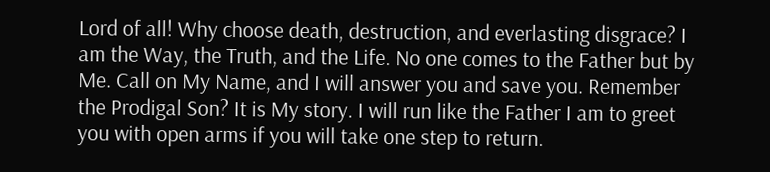Lord of all! Why choose death, destruction, and everlasting disgrace? I am the Way, the Truth, and the Life. No one comes to the Father but by Me. Call on My Name, and I will answer you and save you. Remember the Prodigal Son? It is My story. I will run like the Father I am to greet you with open arms if you will take one step to return.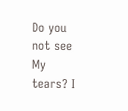Do you not see My tears? I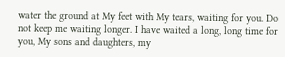water the ground at My feet with My tears, waiting for you. Do not keep me waiting longer. I have waited a long, long time for you, My sons and daughters, my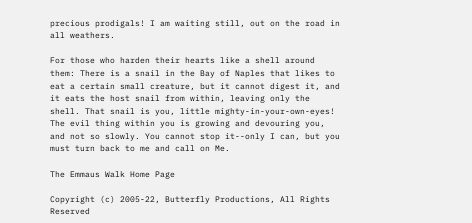precious prodigals! I am waiting still, out on the road in all weathers.

For those who harden their hearts like a shell around them: There is a snail in the Bay of Naples that likes to eat a certain small creature, but it cannot digest it, and it eats the host snail from within, leaving only the shell. That snail is you, little mighty-in-your-own-eyes! The evil thing within you is growing and devouring you, and not so slowly. You cannot stop it--only I can, but you must turn back to me and call on Me.

The Emmaus Walk Home Page

Copyright (c) 2005-22, Butterfly Productions, All Rights Reserved